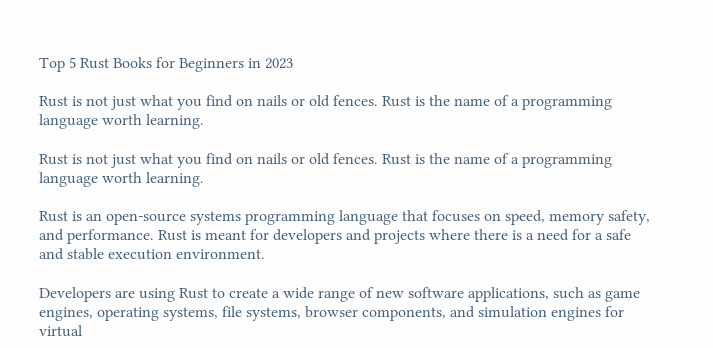Top 5 Rust Books for Beginners in 2023

Rust is not just what you find on nails or old fences. Rust is the name of a programming language worth learning.

Rust is not just what you find on nails or old fences. Rust is the name of a programming language worth learning.

Rust is an open-source systems programming language that focuses on speed, memory safety, and performance. Rust is meant for developers and projects where there is a need for a safe and stable execution environment.

Developers are using Rust to create a wide range of new software applications, such as game engines, operating systems, file systems, browser components, and simulation engines for virtual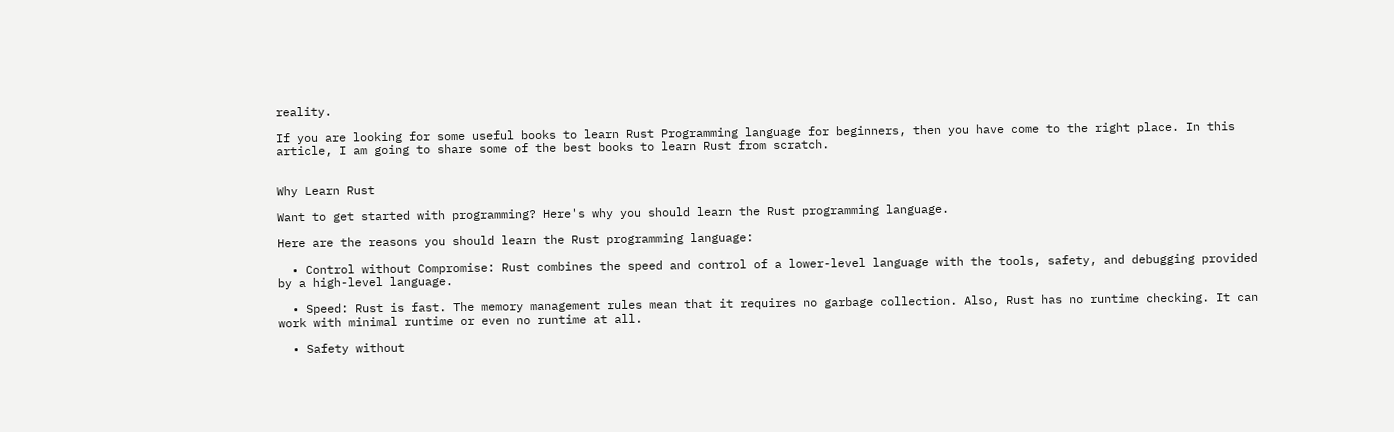reality.

If you are looking for some useful books to learn Rust Programming language for beginners, then you have come to the right place. In this article, I am going to share some of the best books to learn Rust from scratch.


Why Learn Rust

Want to get started with programming? Here's why you should learn the Rust programming language.

Here are the reasons you should learn the Rust programming language:

  • Control without Compromise: Rust combines the speed and control of a lower-level language with the tools, safety, and debugging provided by a high-level language.

  • Speed: Rust is fast. The memory management rules mean that it requires no garbage collection. Also, Rust has no runtime checking. It can work with minimal runtime or even no runtime at all.

  • Safety without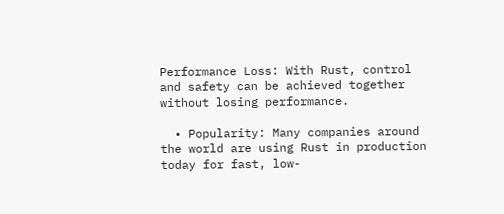Performance Loss: With Rust, control and safety can be achieved together without losing performance.

  • Popularity: Many companies around the world are using Rust in production today for fast, low-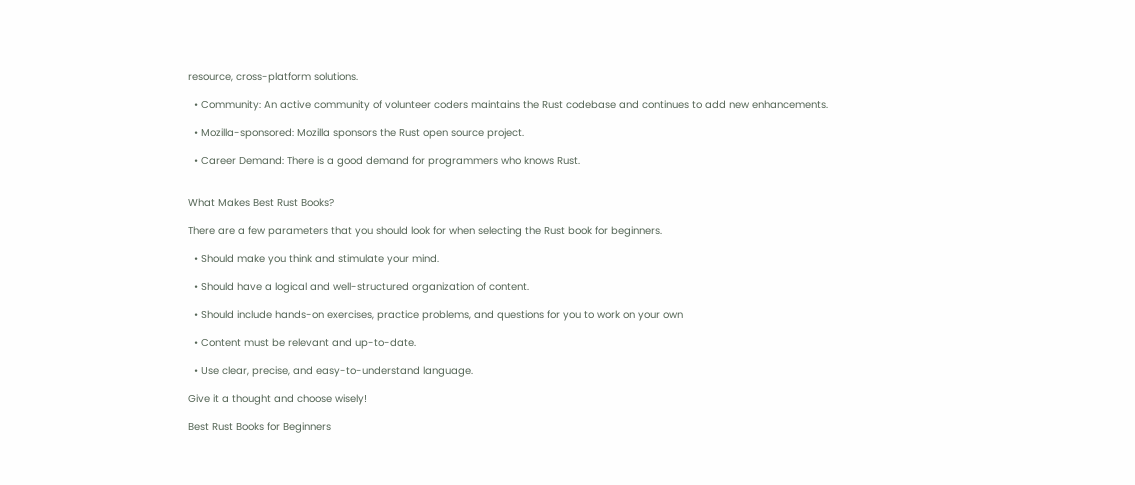resource, cross-platform solutions.

  • Community: An active community of volunteer coders maintains the Rust codebase and continues to add new enhancements.

  • Mozilla-sponsored: Mozilla sponsors the Rust open source project.

  • Career Demand: There is a good demand for programmers who knows Rust.


What Makes Best Rust Books?

There are a few parameters that you should look for when selecting the Rust book for beginners.

  • Should make you think and stimulate your mind.

  • Should have a logical and well-structured organization of content.

  • Should include hands-on exercises, practice problems, and questions for you to work on your own

  • Content must be relevant and up-to-date.

  • Use clear, precise, and easy-to-understand language.

Give it a thought and choose wisely!

Best Rust Books for Beginners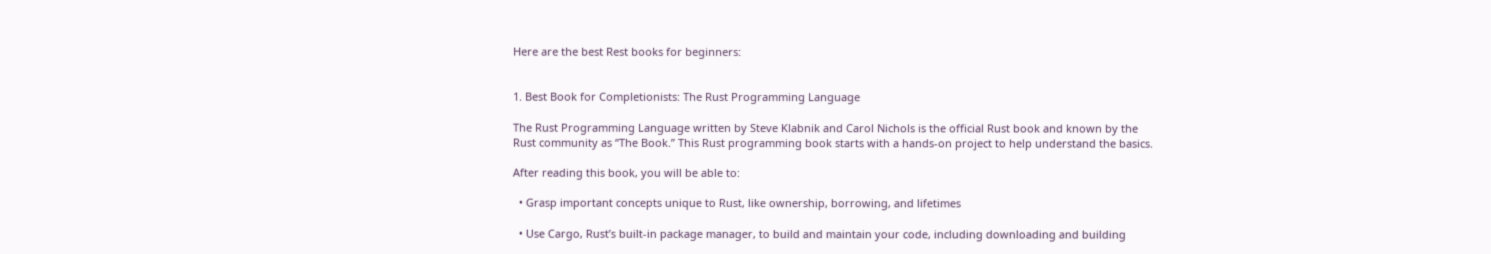Here are the best Rest books for beginners:


1. Best Book for Completionists: The Rust Programming Language

The Rust Programming Language written by Steve Klabnik and Carol Nichols is the official Rust book and known by the Rust community as “The Book.” This Rust programming book starts with a hands-on project to help understand the basics.

After reading this book, you will be able to:

  • Grasp important concepts unique to Rust, like ownership, borrowing, and lifetimes

  • Use Cargo, Rust’s built-in package manager, to build and maintain your code, including downloading and building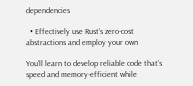dependencies

  • Effectively use Rust’s zero-cost abstractions and employ your own

You’ll learn to develop reliable code that’s speed and memory-efficient while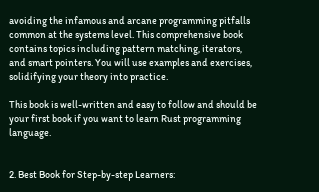avoiding the infamous and arcane programming pitfalls common at the systems level. This comprehensive book contains topics including pattern matching, iterators, and smart pointers. You will use examples and exercises, solidifying your theory into practice.

This book is well-written and easy to follow and should be your first book if you want to learn Rust programming language.


2. Best Book for Step-by-step Learners: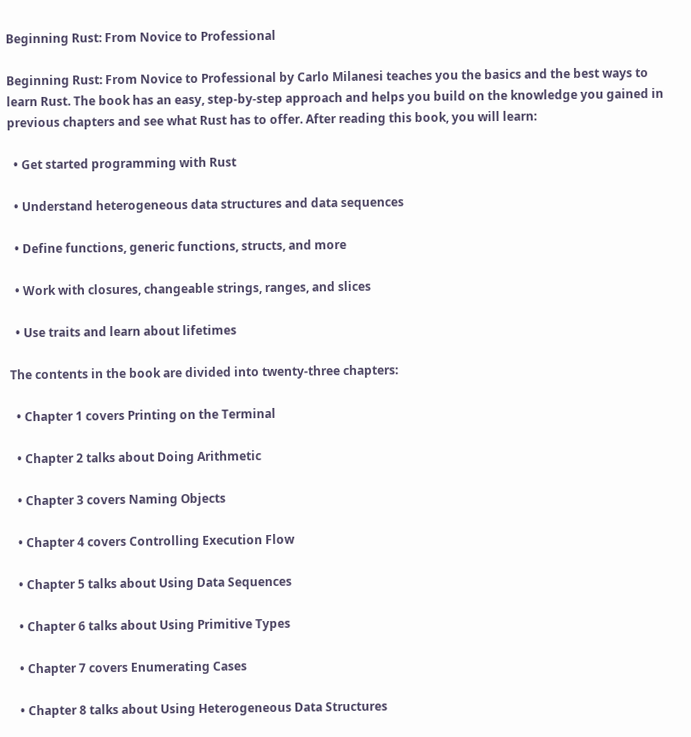Beginning Rust: From Novice to Professional

Beginning Rust: From Novice to Professional by Carlo Milanesi teaches you the basics and the best ways to learn Rust. The book has an easy, step-by-step approach and helps you build on the knowledge you gained in previous chapters and see what Rust has to offer. After reading this book, you will learn:

  • Get started programming with Rust

  • Understand heterogeneous data structures and data sequences

  • Define functions, generic functions, structs, and more

  • Work with closures, changeable strings, ranges, and slices

  • Use traits and learn about lifetimes

The contents in the book are divided into twenty-three chapters:

  • Chapter 1 covers Printing on the Terminal

  • Chapter 2 talks about Doing Arithmetic

  • Chapter 3 covers Naming Objects

  • Chapter 4 covers Controlling Execution Flow

  • Chapter 5 talks about Using Data Sequences

  • Chapter 6 talks about Using Primitive Types

  • Chapter 7 covers Enumerating Cases

  • Chapter 8 talks about Using Heterogeneous Data Structures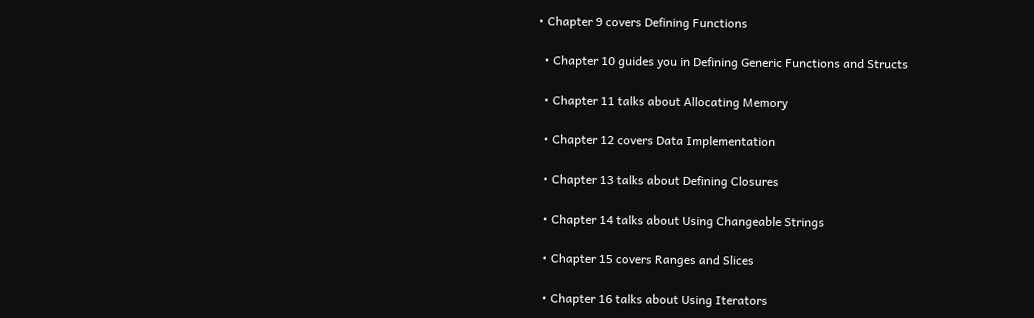• Chapter 9 covers Defining Functions

  • Chapter 10 guides you in Defining Generic Functions and Structs

  • Chapter 11 talks about Allocating Memory

  • Chapter 12 covers Data Implementation

  • Chapter 13 talks about Defining Closures

  • Chapter 14 talks about Using Changeable Strings

  • Chapter 15 covers Ranges and Slices

  • Chapter 16 talks about Using Iterators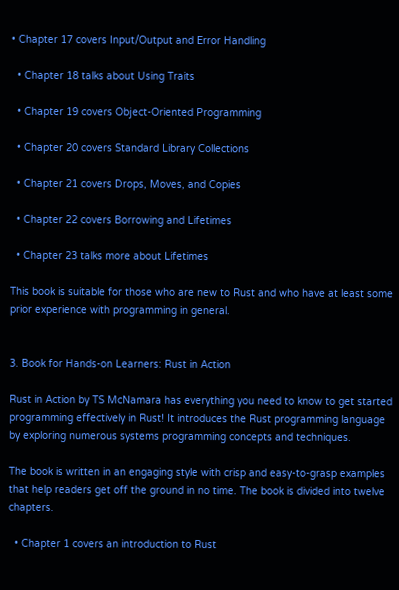• Chapter 17 covers Input/Output and Error Handling

  • Chapter 18 talks about Using Traits

  • Chapter 19 covers Object-Oriented Programming

  • Chapter 20 covers Standard Library Collections

  • Chapter 21 covers Drops, Moves, and Copies

  • Chapter 22 covers Borrowing and Lifetimes

  • Chapter 23 talks more about Lifetimes

This book is suitable for those who are new to Rust and who have at least some prior experience with programming in general.


3. Book for Hands-on Learners: Rust in Action

Rust in Action by TS McNamara has everything you need to know to get started programming effectively in Rust! It introduces the Rust programming language by exploring numerous systems programming concepts and techniques.

The book is written in an engaging style with crisp and easy-to-grasp examples that help readers get off the ground in no time. The book is divided into twelve chapters.

  • Chapter 1 covers an introduction to Rust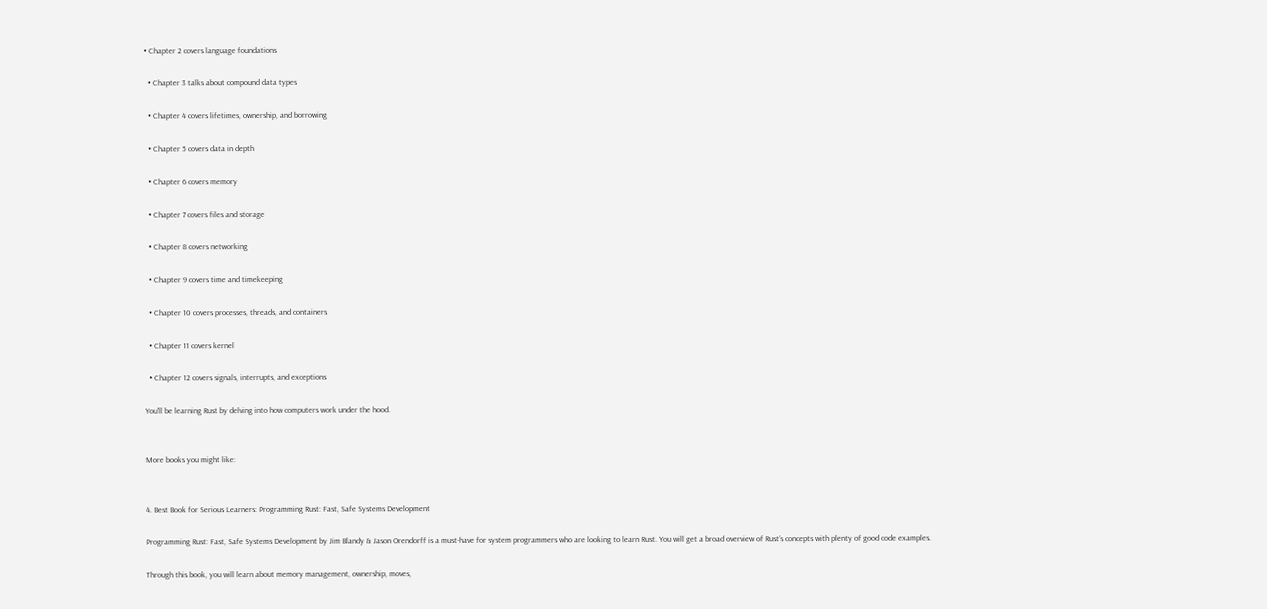• Chapter 2 covers language foundations

  • Chapter 3 talks about compound data types

  • Chapter 4 covers lifetimes, ownership, and borrowing

  • Chapter 5 covers data in depth

  • Chapter 6 covers memory

  • Chapter 7 covers files and storage

  • Chapter 8 covers networking

  • Chapter 9 covers time and timekeeping

  • Chapter 10 covers processes, threads, and containers

  • Chapter 11 covers kernel

  • Chapter 12 covers signals, interrupts, and exceptions

You'll be learning Rust by delving into how computers work under the hood.


More books you might like:


4. Best Book for Serious Learners: Programming Rust: Fast, Safe Systems Development

Programming Rust: Fast, Safe Systems Development by Jim Blandy & Jason Orendorff is a must-have for system programmers who are looking to learn Rust. You will get a broad overview of Rust’s concepts with plenty of good code examples.

Through this book, you will learn about memory management, ownership, moves,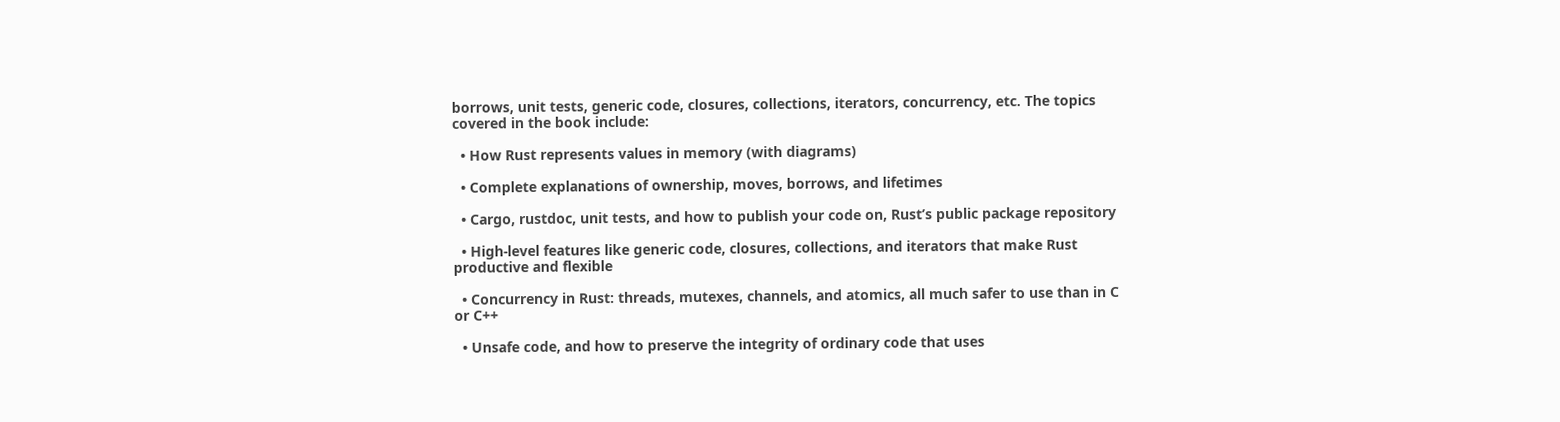borrows, unit tests, generic code, closures, collections, iterators, concurrency, etc. The topics covered in the book include:

  • How Rust represents values in memory (with diagrams)

  • Complete explanations of ownership, moves, borrows, and lifetimes

  • Cargo, rustdoc, unit tests, and how to publish your code on, Rust’s public package repository

  • High-level features like generic code, closures, collections, and iterators that make Rust productive and flexible

  • Concurrency in Rust: threads, mutexes, channels, and atomics, all much safer to use than in C or C++

  • Unsafe code, and how to preserve the integrity of ordinary code that uses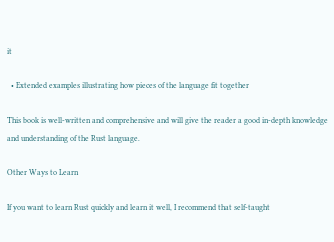it

  • Extended examples illustrating how pieces of the language fit together

This book is well-written and comprehensive and will give the reader a good in-depth knowledge and understanding of the Rust language.

Other Ways to Learn

If you want to learn Rust quickly and learn it well, I recommend that self-taught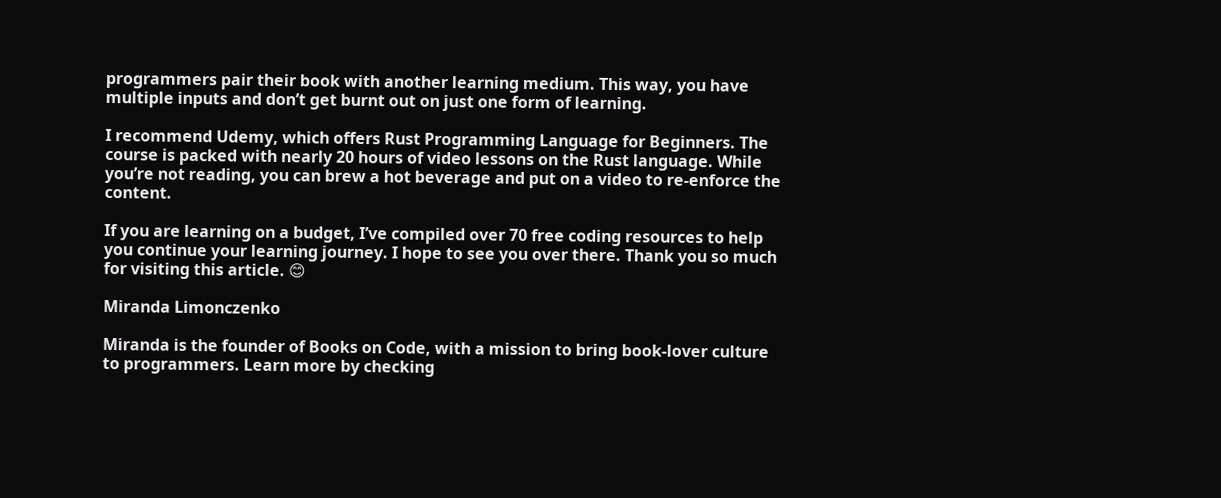programmers pair their book with another learning medium. This way, you have multiple inputs and don’t get burnt out on just one form of learning.

I recommend Udemy, which offers Rust Programming Language for Beginners. The course is packed with nearly 20 hours of video lessons on the Rust language. While you’re not reading, you can brew a hot beverage and put on a video to re-enforce the content.

If you are learning on a budget, I’ve compiled over 70 free coding resources to help you continue your learning journey. I hope to see you over there. Thank you so much for visiting this article. 😊

Miranda Limonczenko

Miranda is the founder of Books on Code, with a mission to bring book-lover culture to programmers. Learn more by checking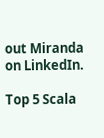out Miranda on LinkedIn.

Top 5 Scala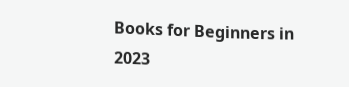Books for Beginners in 2023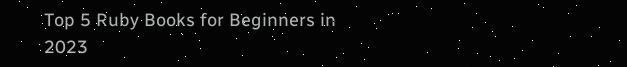Top 5 Ruby Books for Beginners in 2023